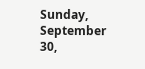Sunday, September 30,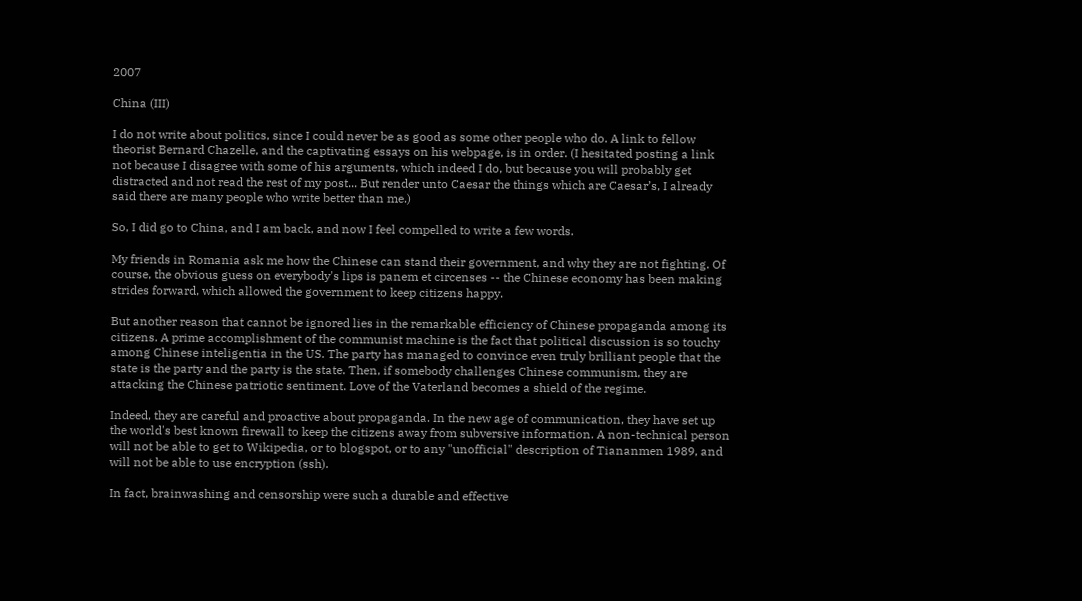2007

China (III)

I do not write about politics, since I could never be as good as some other people who do. A link to fellow theorist Bernard Chazelle, and the captivating essays on his webpage, is in order. (I hesitated posting a link not because I disagree with some of his arguments, which indeed I do, but because you will probably get distracted and not read the rest of my post... But render unto Caesar the things which are Caesar’s, I already said there are many people who write better than me.)

So, I did go to China, and I am back, and now I feel compelled to write a few words.

My friends in Romania ask me how the Chinese can stand their government, and why they are not fighting. Of course, the obvious guess on everybody's lips is panem et circenses -- the Chinese economy has been making strides forward, which allowed the government to keep citizens happy.

But another reason that cannot be ignored lies in the remarkable efficiency of Chinese propaganda among its citizens. A prime accomplishment of the communist machine is the fact that political discussion is so touchy among Chinese inteligentia in the US. The party has managed to convince even truly brilliant people that the state is the party and the party is the state. Then, if somebody challenges Chinese communism, they are attacking the Chinese patriotic sentiment. Love of the Vaterland becomes a shield of the regime.

Indeed, they are careful and proactive about propaganda. In the new age of communication, they have set up the world's best known firewall to keep the citizens away from subversive information. A non-technical person will not be able to get to Wikipedia, or to blogspot, or to any "unofficial" description of Tiananmen 1989, and will not be able to use encryption (ssh).

In fact, brainwashing and censorship were such a durable and effective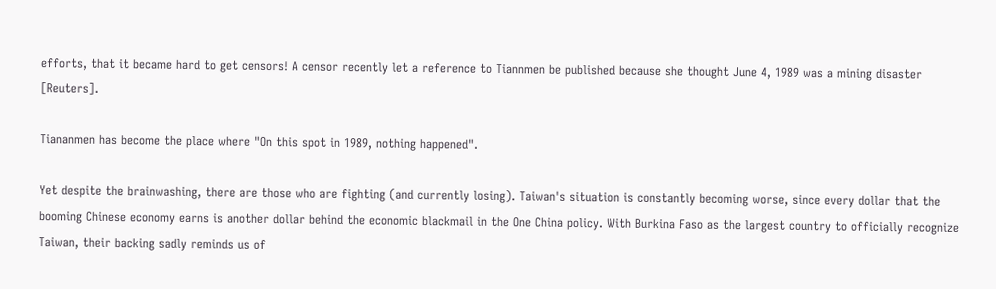efforts, that it became hard to get censors! A censor recently let a reference to Tiannmen be published because she thought June 4, 1989 was a mining disaster [Reuters].

Tiananmen has become the place where "On this spot in 1989, nothing happened".

Yet despite the brainwashing, there are those who are fighting (and currently losing). Taiwan's situation is constantly becoming worse, since every dollar that the booming Chinese economy earns is another dollar behind the economic blackmail in the One China policy. With Burkina Faso as the largest country to officially recognize Taiwan, their backing sadly reminds us of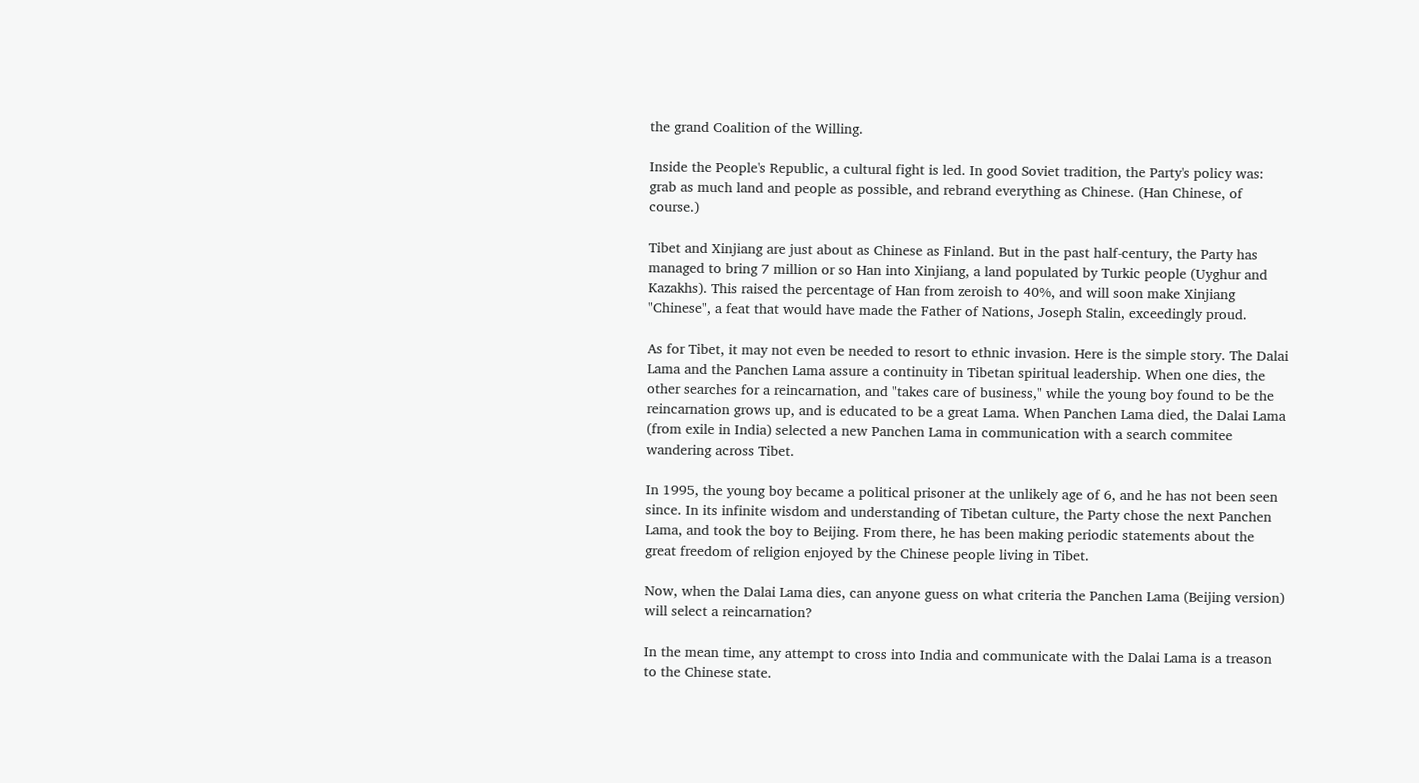the grand Coalition of the Willing.

Inside the People's Republic, a cultural fight is led. In good Soviet tradition, the Party's policy was: grab as much land and people as possible, and rebrand everything as Chinese. (Han Chinese, of course.)

Tibet and Xinjiang are just about as Chinese as Finland. But in the past half-century, the Party has managed to bring 7 million or so Han into Xinjiang, a land populated by Turkic people (Uyghur and Kazakhs). This raised the percentage of Han from zeroish to 40%, and will soon make Xinjiang "Chinese", a feat that would have made the Father of Nations, Joseph Stalin, exceedingly proud.

As for Tibet, it may not even be needed to resort to ethnic invasion. Here is the simple story. The Dalai Lama and the Panchen Lama assure a continuity in Tibetan spiritual leadership. When one dies, the other searches for a reincarnation, and "takes care of business," while the young boy found to be the reincarnation grows up, and is educated to be a great Lama. When Panchen Lama died, the Dalai Lama (from exile in India) selected a new Panchen Lama in communication with a search commitee wandering across Tibet.

In 1995, the young boy became a political prisoner at the unlikely age of 6, and he has not been seen since. In its infinite wisdom and understanding of Tibetan culture, the Party chose the next Panchen Lama, and took the boy to Beijing. From there, he has been making periodic statements about the great freedom of religion enjoyed by the Chinese people living in Tibet.

Now, when the Dalai Lama dies, can anyone guess on what criteria the Panchen Lama (Beijing version) will select a reincarnation?

In the mean time, any attempt to cross into India and communicate with the Dalai Lama is a treason to the Chinese state.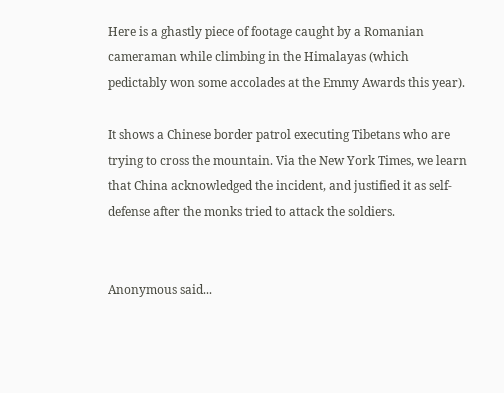Here is a ghastly piece of footage caught by a Romanian cameraman while climbing in the Himalayas (which pedictably won some accolades at the Emmy Awards this year).

It shows a Chinese border patrol executing Tibetans who are trying to cross the mountain. Via the New York Times, we learn that China acknowledged the incident, and justified it as self-defense after the monks tried to attack the soldiers.


Anonymous said...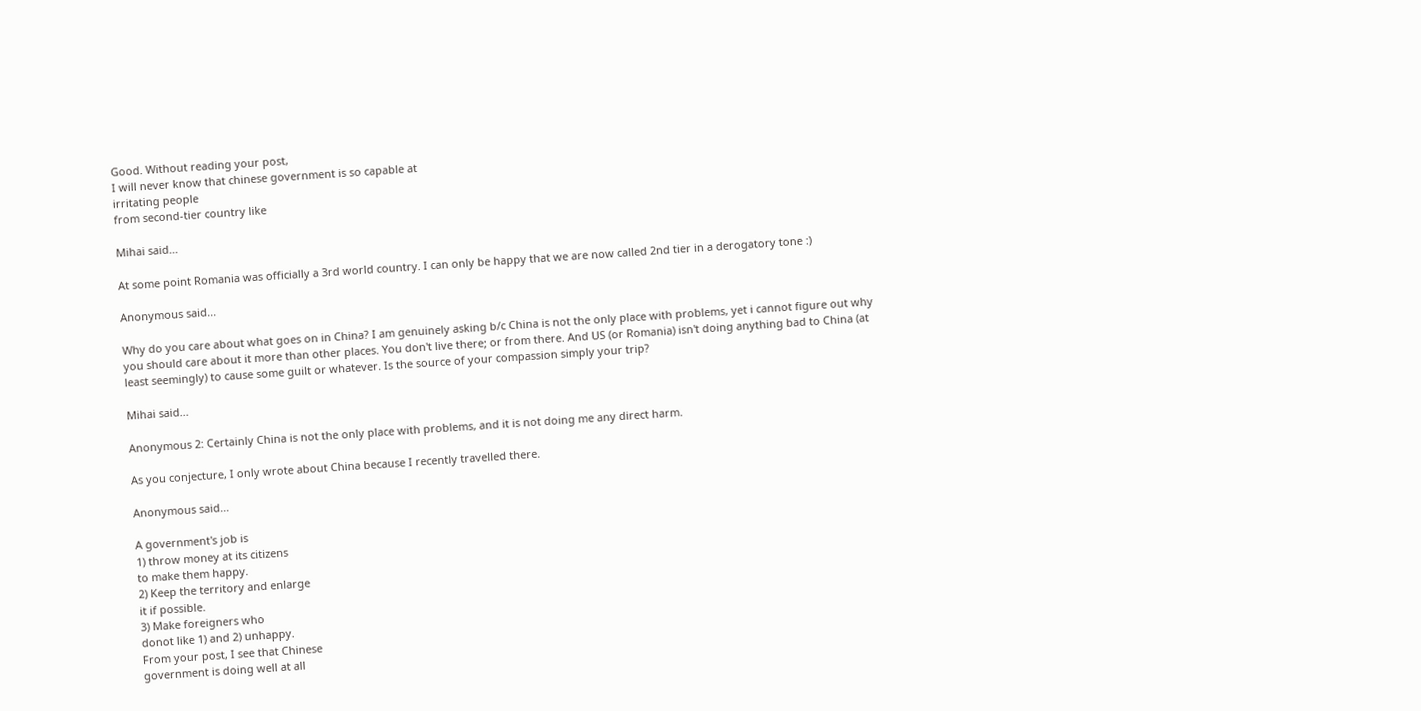Good. Without reading your post,
I will never know that chinese government is so capable at
irritating people
from second-tier country like

Mihai said...

At some point Romania was officially a 3rd world country. I can only be happy that we are now called 2nd tier in a derogatory tone :)

Anonymous said...

Why do you care about what goes on in China? I am genuinely asking b/c China is not the only place with problems, yet i cannot figure out why you should care about it more than other places. You don't live there; or from there. And US (or Romania) isn't doing anything bad to China (at least seemingly) to cause some guilt or whatever. Is the source of your compassion simply your trip?

Mihai said...

Anonymous 2: Certainly China is not the only place with problems, and it is not doing me any direct harm.

As you conjecture, I only wrote about China because I recently travelled there.

Anonymous said...

A government's job is
1) throw money at its citizens
to make them happy.
2) Keep the territory and enlarge
it if possible.
3) Make foreigners who
donot like 1) and 2) unhappy.
From your post, I see that Chinese
government is doing well at all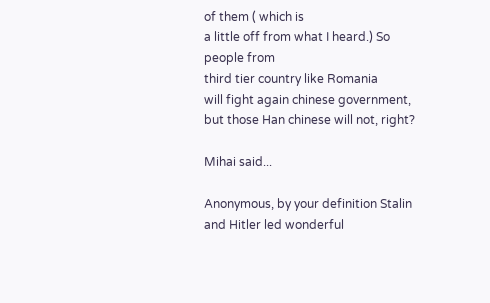of them ( which is
a little off from what I heard.) So people from
third tier country like Romania
will fight again chinese government,
but those Han chinese will not, right?

Mihai said...

Anonymous, by your definition Stalin and Hitler led wonderful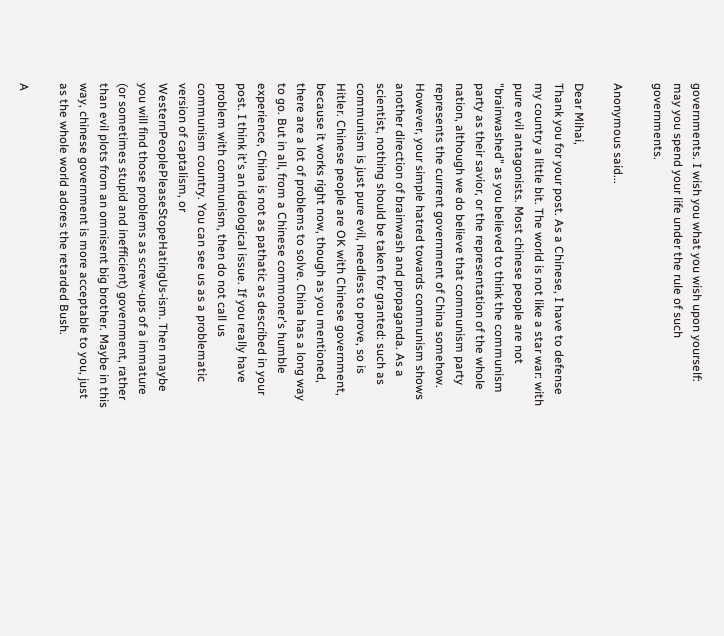governments. I wish you what you wish upon yourself: may you spend your life under the rule of such governments.

Anonymous said...

Dear Mihai,
Thank you for your post. As a Chinese, I have to defense my country a little bit. The world is not like a star war: with pure evil antagonists. Most chinese people are not "brainwashed" as you believed to think the communism party as their savior, or the representation of the whole nation, although we do believe that communism party represents the current government of China somehow. However, your simple hatred towards communism shows another direction of brainwash and propaganda. As a scientist, nothing should be taken for granted: such as communism is just pure evil, needless to prove, so is Hitler. Chinese people are OK with Chinese government, because it works right now, though as you mentioned, there are a lot of problems to solve. China has a long way to go. But in all, from a Chinese commoner's humble experience, China is not as pathatic as described in your post. I think it's an ideological issue. If you really have problem with communism, then do not call us communism country. You can see us as a problematic version of captalism, or WesternPeoplePleaseStopeHatingUs-ism. Then maybe you will find those problems as screw-ups of a immature (or sometimes stupid and inefficient) government, rather than evil plots from an omnisent big brother. Maybe in this way, chinese government is more acceptable to you, just as the whole world adores the retarded Bush.

A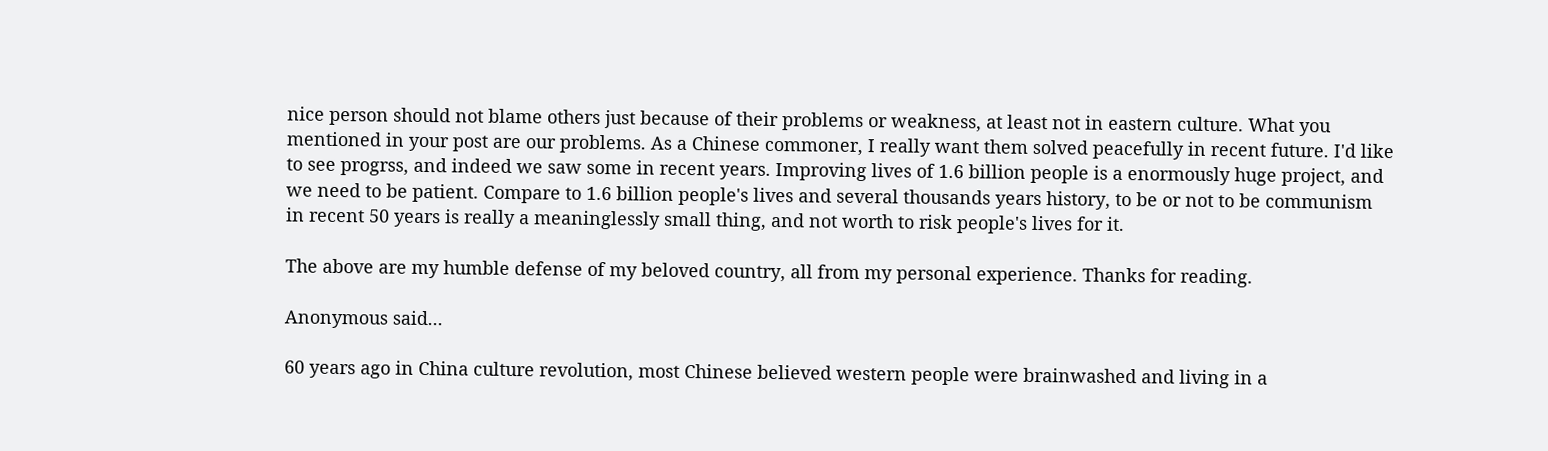nice person should not blame others just because of their problems or weakness, at least not in eastern culture. What you mentioned in your post are our problems. As a Chinese commoner, I really want them solved peacefully in recent future. I'd like to see progrss, and indeed we saw some in recent years. Improving lives of 1.6 billion people is a enormously huge project, and we need to be patient. Compare to 1.6 billion people's lives and several thousands years history, to be or not to be communism in recent 50 years is really a meaninglessly small thing, and not worth to risk people's lives for it.

The above are my humble defense of my beloved country, all from my personal experience. Thanks for reading.

Anonymous said...

60 years ago in China culture revolution, most Chinese believed western people were brainwashed and living in a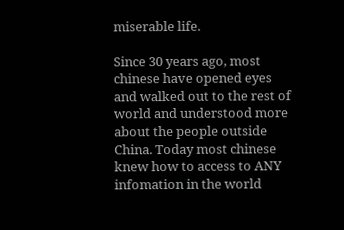miserable life.

Since 30 years ago, most chinese have opened eyes and walked out to the rest of world and understood more about the people outside China. Today most chinese knew how to access to ANY infomation in the world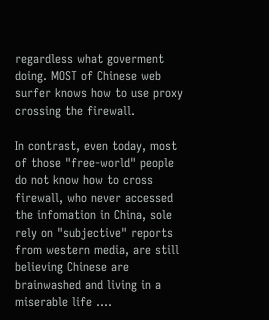regardless what goverment doing. MOST of Chinese web surfer knows how to use proxy crossing the firewall.

In contrast, even today, most of those "free-world" people do not know how to cross firewall, who never accessed the infomation in China, sole rely on "subjective" reports from western media, are still believing Chinese are brainwashed and living in a miserable life ....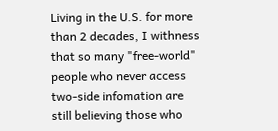Living in the U.S. for more than 2 decades, I withness that so many "free-world" people who never access two-side infomation are still believing those who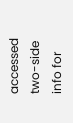accessed two-side info for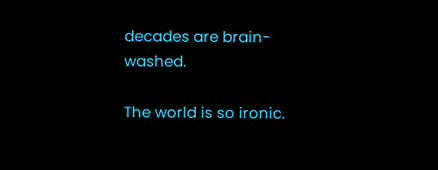decades are brain-washed.

The world is so ironic.